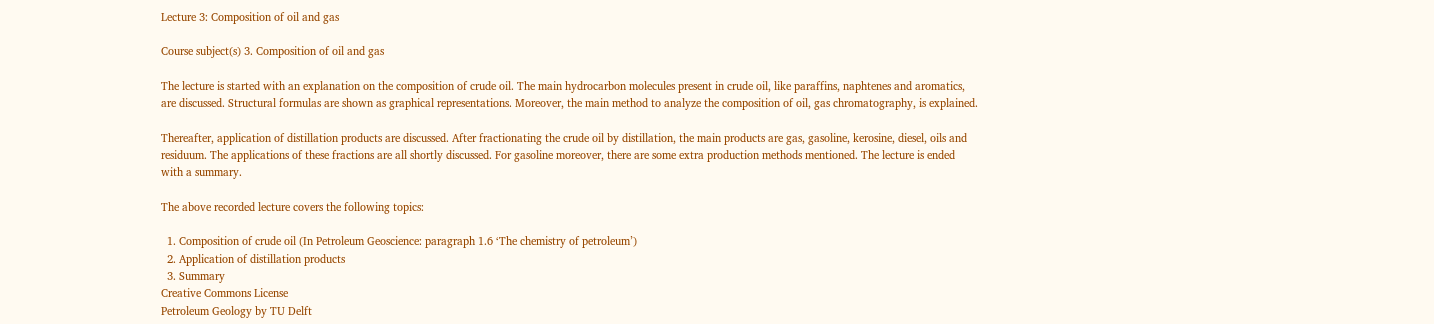Lecture 3: Composition of oil and gas

Course subject(s) 3. Composition of oil and gas

The lecture is started with an explanation on the composition of crude oil. The main hydrocarbon molecules present in crude oil, like paraffins, naphtenes and aromatics, are discussed. Structural formulas are shown as graphical representations. Moreover, the main method to analyze the composition of oil, gas chromatography, is explained.

Thereafter, application of distillation products are discussed. After fractionating the crude oil by distillation, the main products are gas, gasoline, kerosine, diesel, oils and residuum. The applications of these fractions are all shortly discussed. For gasoline moreover, there are some extra production methods mentioned. The lecture is ended with a summary.

The above recorded lecture covers the following topics:

  1. Composition of crude oil (In Petroleum Geoscience: paragraph 1.6 ‘The chemistry of petroleum’)
  2. Application of distillation products
  3. Summary
Creative Commons License
Petroleum Geology by TU Delft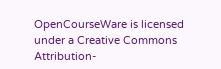OpenCourseWare is licensed under a Creative Commons Attribution-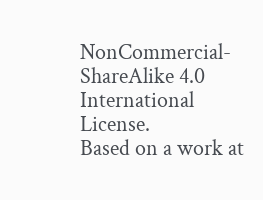NonCommercial-ShareAlike 4.0 International License.
Based on a work at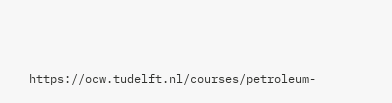https://ocw.tudelft.nl/courses/petroleum-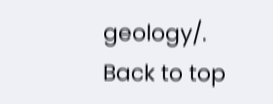geology/.
Back to top